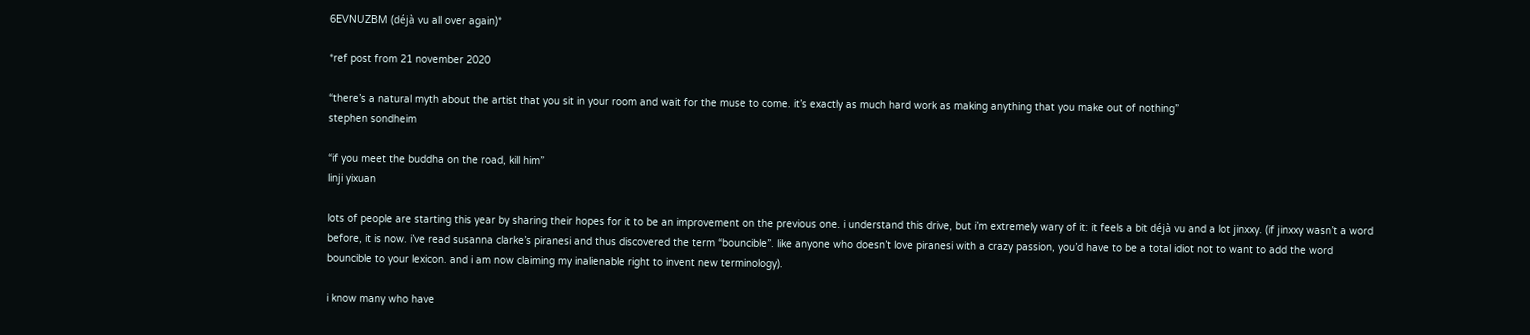6EVNUZBM (déjà vu all over again)*

*ref post from 21 november 2020

“there’s a natural myth about the artist that you sit in your room and wait for the muse to come. it’s exactly as much hard work as making anything that you make out of nothing”
stephen sondheim

“if you meet the buddha on the road, kill him”
linji yixuan

lots of people are starting this year by sharing their hopes for it to be an improvement on the previous one. i understand this drive, but i’m extremely wary of it: it feels a bit déjà vu and a lot jinxxy. (if jinxxy wasn’t a word before, it is now. i’ve read susanna clarke’s piranesi and thus discovered the term “bouncible”. like anyone who doesn’t love piranesi with a crazy passion, you’d have to be a total idiot not to want to add the word bouncible to your lexicon. and i am now claiming my inalienable right to invent new terminology).

i know many who have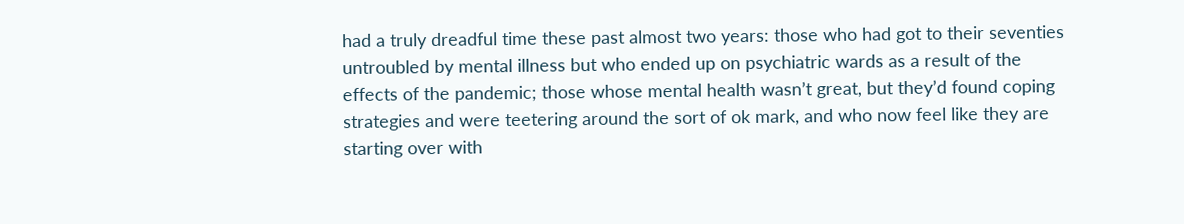had a truly dreadful time these past almost two years: those who had got to their seventies untroubled by mental illness but who ended up on psychiatric wards as a result of the effects of the pandemic; those whose mental health wasn’t great, but they’d found coping strategies and were teetering around the sort of ok mark, and who now feel like they are starting over with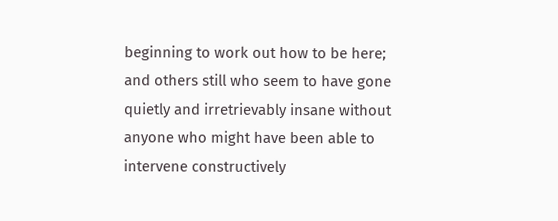beginning to work out how to be here; and others still who seem to have gone quietly and irretrievably insane without anyone who might have been able to intervene constructively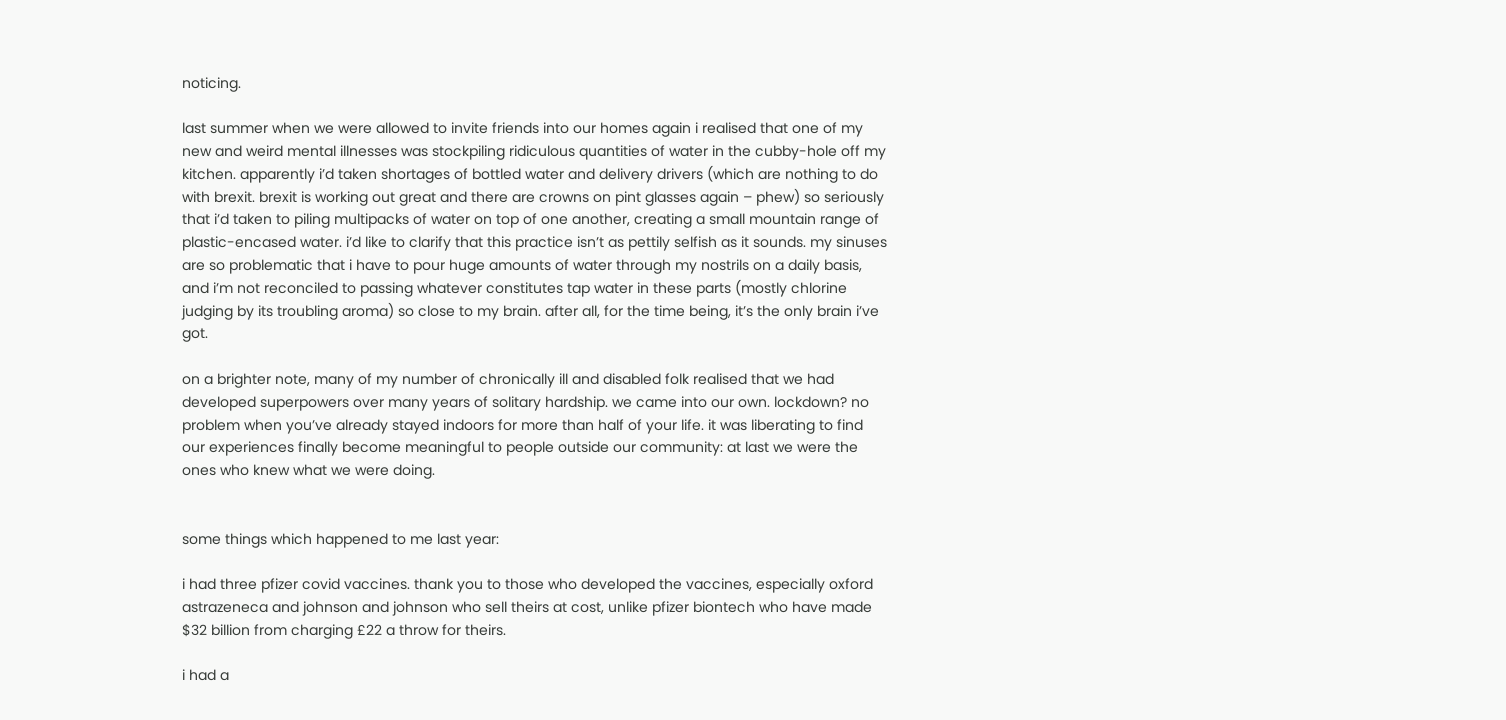noticing.

last summer when we were allowed to invite friends into our homes again i realised that one of my new and weird mental illnesses was stockpiling ridiculous quantities of water in the cubby-hole off my kitchen. apparently i’d taken shortages of bottled water and delivery drivers (which are nothing to do with brexit. brexit is working out great and there are crowns on pint glasses again – phew) so seriously that i’d taken to piling multipacks of water on top of one another, creating a small mountain range of plastic-encased water. i’d like to clarify that this practice isn’t as pettily selfish as it sounds. my sinuses are so problematic that i have to pour huge amounts of water through my nostrils on a daily basis, and i’m not reconciled to passing whatever constitutes tap water in these parts (mostly chlorine judging by its troubling aroma) so close to my brain. after all, for the time being, it’s the only brain i’ve got.

on a brighter note, many of my number of chronically ill and disabled folk realised that we had developed superpowers over many years of solitary hardship. we came into our own. lockdown? no problem when you’ve already stayed indoors for more than half of your life. it was liberating to find our experiences finally become meaningful to people outside our community: at last we were the ones who knew what we were doing.


some things which happened to me last year:

i had three pfizer covid vaccines. thank you to those who developed the vaccines, especially oxford astrazeneca and johnson and johnson who sell theirs at cost, unlike pfizer biontech who have made $32 billion from charging £22 a throw for theirs.

i had a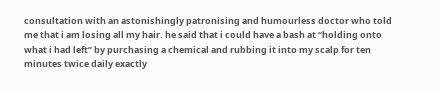consultation with an astonishingly patronising and humourless doctor who told me that i am losing all my hair. he said that i could have a bash at “holding onto what i had left” by purchasing a chemical and rubbing it into my scalp for ten minutes twice daily exactly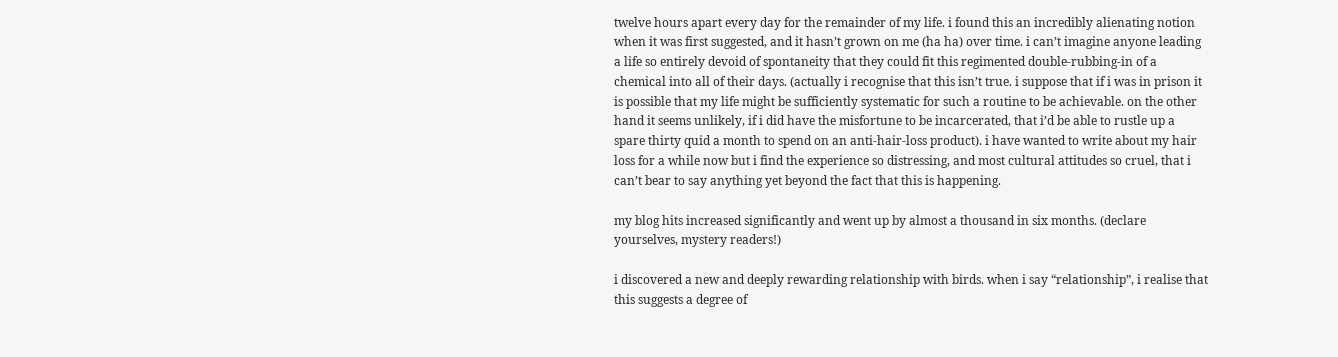twelve hours apart every day for the remainder of my life. i found this an incredibly alienating notion when it was first suggested, and it hasn’t grown on me (ha ha) over time. i can’t imagine anyone leading a life so entirely devoid of spontaneity that they could fit this regimented double-rubbing-in of a chemical into all of their days. (actually i recognise that this isn’t true. i suppose that if i was in prison it is possible that my life might be sufficiently systematic for such a routine to be achievable. on the other hand it seems unlikely, if i did have the misfortune to be incarcerated, that i’d be able to rustle up a spare thirty quid a month to spend on an anti-hair-loss product). i have wanted to write about my hair loss for a while now but i find the experience so distressing, and most cultural attitudes so cruel, that i can’t bear to say anything yet beyond the fact that this is happening.

my blog hits increased significantly and went up by almost a thousand in six months. (declare yourselves, mystery readers!)

i discovered a new and deeply rewarding relationship with birds. when i say “relationship”, i realise that this suggests a degree of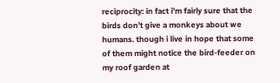reciprocity: in fact i’m fairly sure that the birds don’t give a monkeys about we humans. though i live in hope that some of them might notice the bird-feeder on my roof garden at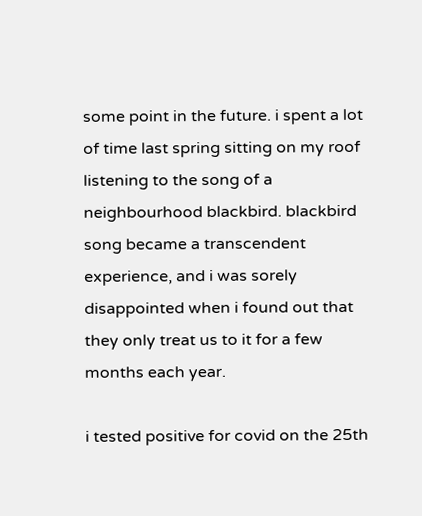some point in the future. i spent a lot of time last spring sitting on my roof listening to the song of a neighbourhood blackbird. blackbird song became a transcendent experience, and i was sorely disappointed when i found out that they only treat us to it for a few months each year.

i tested positive for covid on the 25th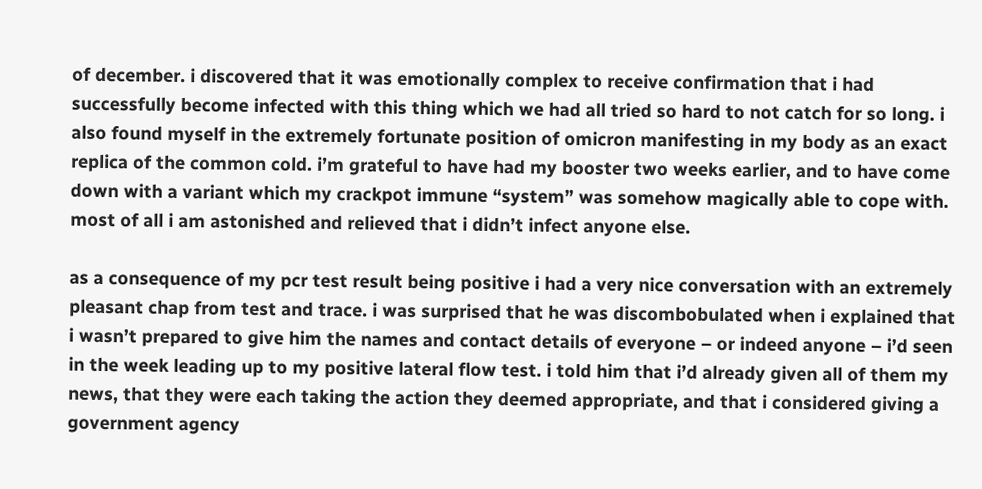of december. i discovered that it was emotionally complex to receive confirmation that i had successfully become infected with this thing which we had all tried so hard to not catch for so long. i also found myself in the extremely fortunate position of omicron manifesting in my body as an exact replica of the common cold. i’m grateful to have had my booster two weeks earlier, and to have come down with a variant which my crackpot immune “system” was somehow magically able to cope with. most of all i am astonished and relieved that i didn’t infect anyone else.

as a consequence of my pcr test result being positive i had a very nice conversation with an extremely pleasant chap from test and trace. i was surprised that he was discombobulated when i explained that i wasn’t prepared to give him the names and contact details of everyone – or indeed anyone – i’d seen in the week leading up to my positive lateral flow test. i told him that i’d already given all of them my news, that they were each taking the action they deemed appropriate, and that i considered giving a government agency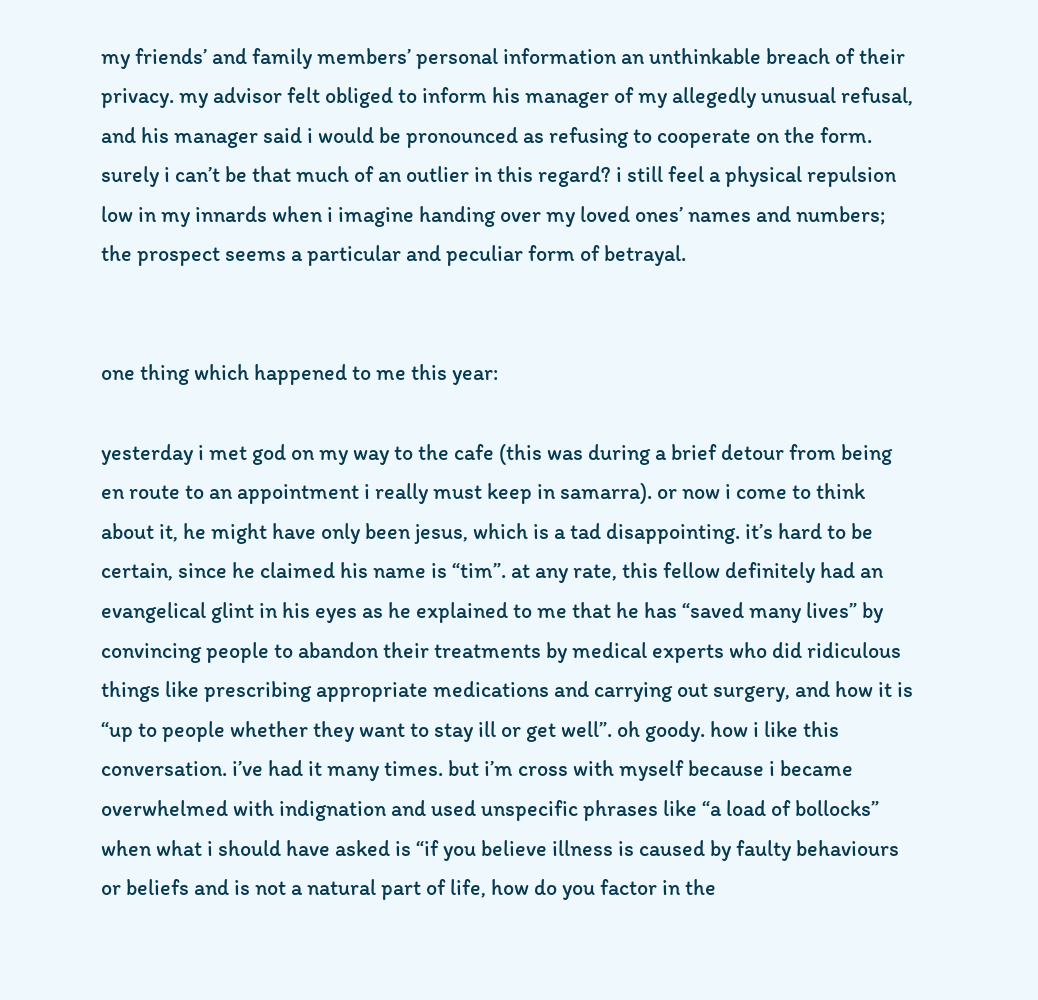my friends’ and family members’ personal information an unthinkable breach of their privacy. my advisor felt obliged to inform his manager of my allegedly unusual refusal, and his manager said i would be pronounced as refusing to cooperate on the form. surely i can’t be that much of an outlier in this regard? i still feel a physical repulsion low in my innards when i imagine handing over my loved ones’ names and numbers; the prospect seems a particular and peculiar form of betrayal.


one thing which happened to me this year:

yesterday i met god on my way to the cafe (this was during a brief detour from being en route to an appointment i really must keep in samarra). or now i come to think about it, he might have only been jesus, which is a tad disappointing. it’s hard to be certain, since he claimed his name is “tim”. at any rate, this fellow definitely had an evangelical glint in his eyes as he explained to me that he has “saved many lives” by convincing people to abandon their treatments by medical experts who did ridiculous things like prescribing appropriate medications and carrying out surgery, and how it is “up to people whether they want to stay ill or get well”. oh goody. how i like this conversation. i’ve had it many times. but i’m cross with myself because i became overwhelmed with indignation and used unspecific phrases like “a load of bollocks” when what i should have asked is “if you believe illness is caused by faulty behaviours or beliefs and is not a natural part of life, how do you factor in the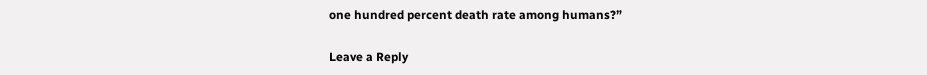one hundred percent death rate among humans?”

Leave a Reply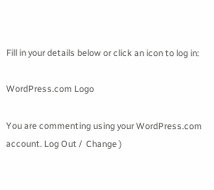Fill in your details below or click an icon to log in:

WordPress.com Logo

You are commenting using your WordPress.com account. Log Out /  Change )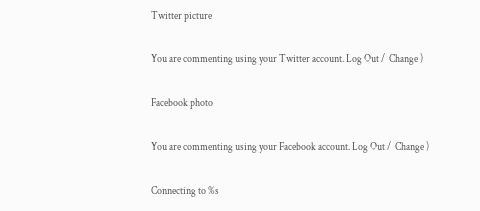Twitter picture

You are commenting using your Twitter account. Log Out /  Change )

Facebook photo

You are commenting using your Facebook account. Log Out /  Change )

Connecting to %s